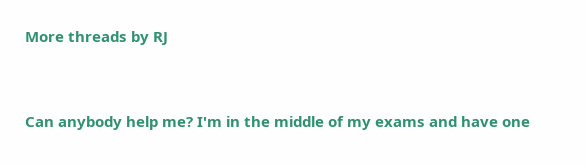More threads by RJ


Can anybody help me? I'm in the middle of my exams and have one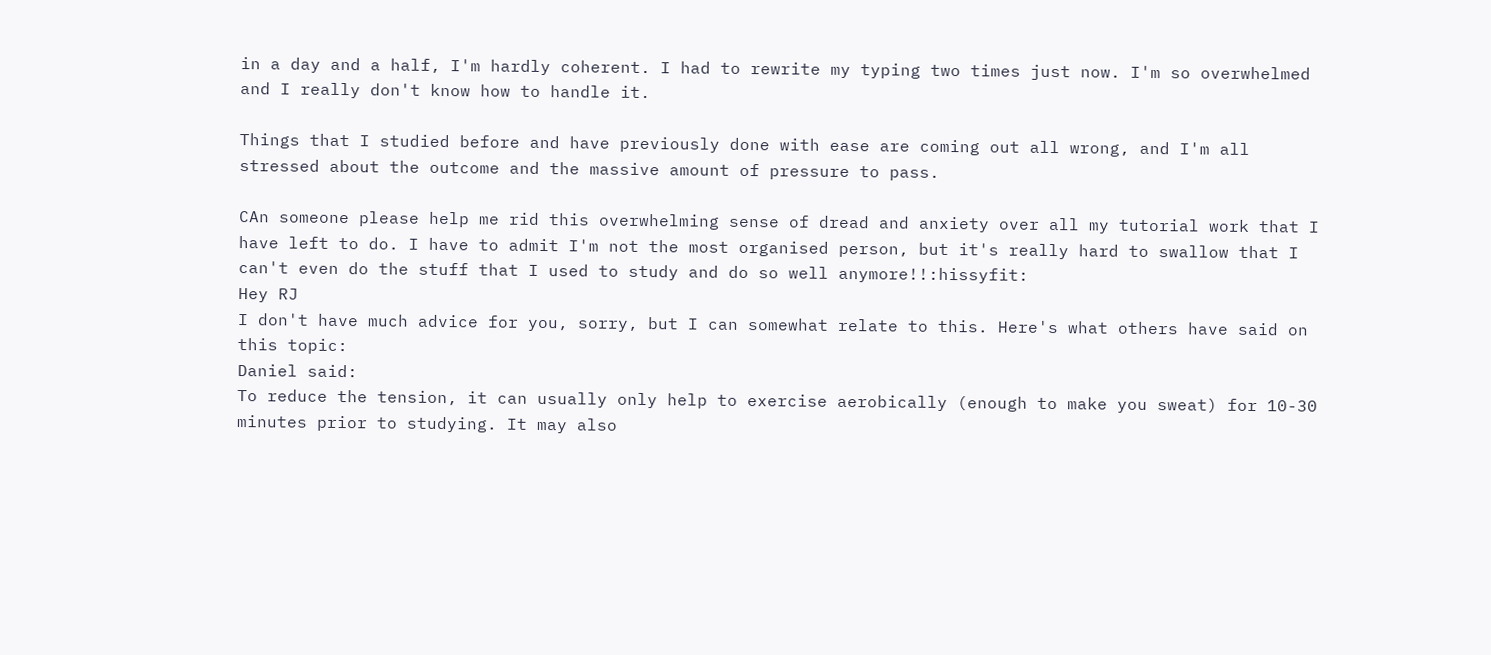in a day and a half, I'm hardly coherent. I had to rewrite my typing two times just now. I'm so overwhelmed and I really don't know how to handle it.

Things that I studied before and have previously done with ease are coming out all wrong, and I'm all stressed about the outcome and the massive amount of pressure to pass.

CAn someone please help me rid this overwhelming sense of dread and anxiety over all my tutorial work that I have left to do. I have to admit I'm not the most organised person, but it's really hard to swallow that I can't even do the stuff that I used to study and do so well anymore!!:hissyfit:
Hey RJ
I don't have much advice for you, sorry, but I can somewhat relate to this. Here's what others have said on this topic:
Daniel said:
To reduce the tension, it can usually only help to exercise aerobically (enough to make you sweat) for 10-30 minutes prior to studying. It may also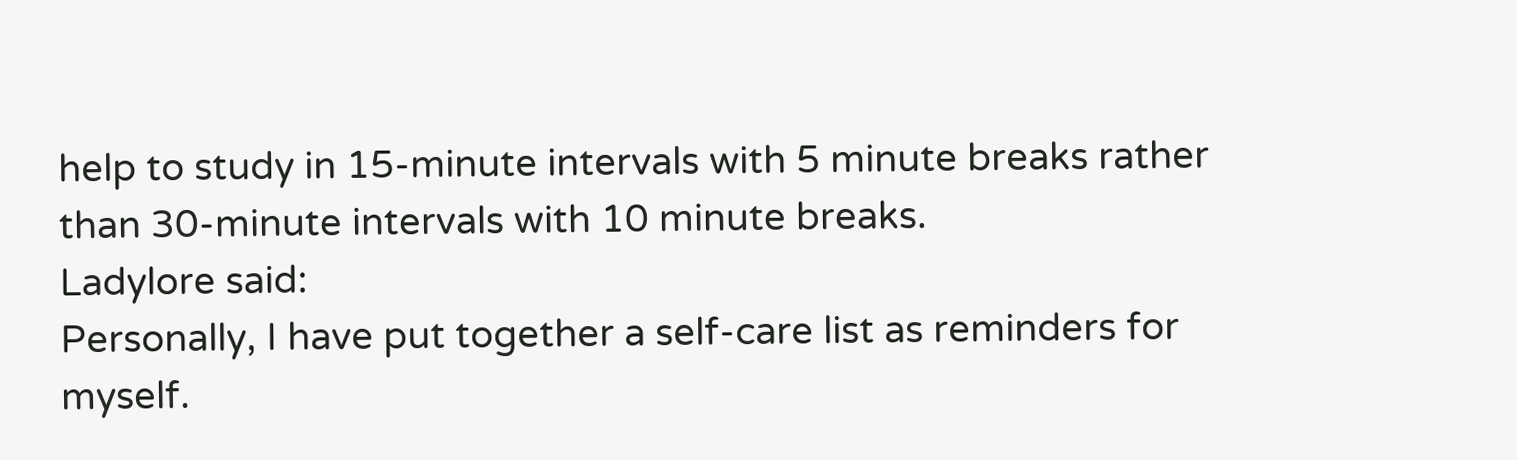help to study in 15-minute intervals with 5 minute breaks rather than 30-minute intervals with 10 minute breaks.
Ladylore said:
Personally, I have put together a self-care list as reminders for myself.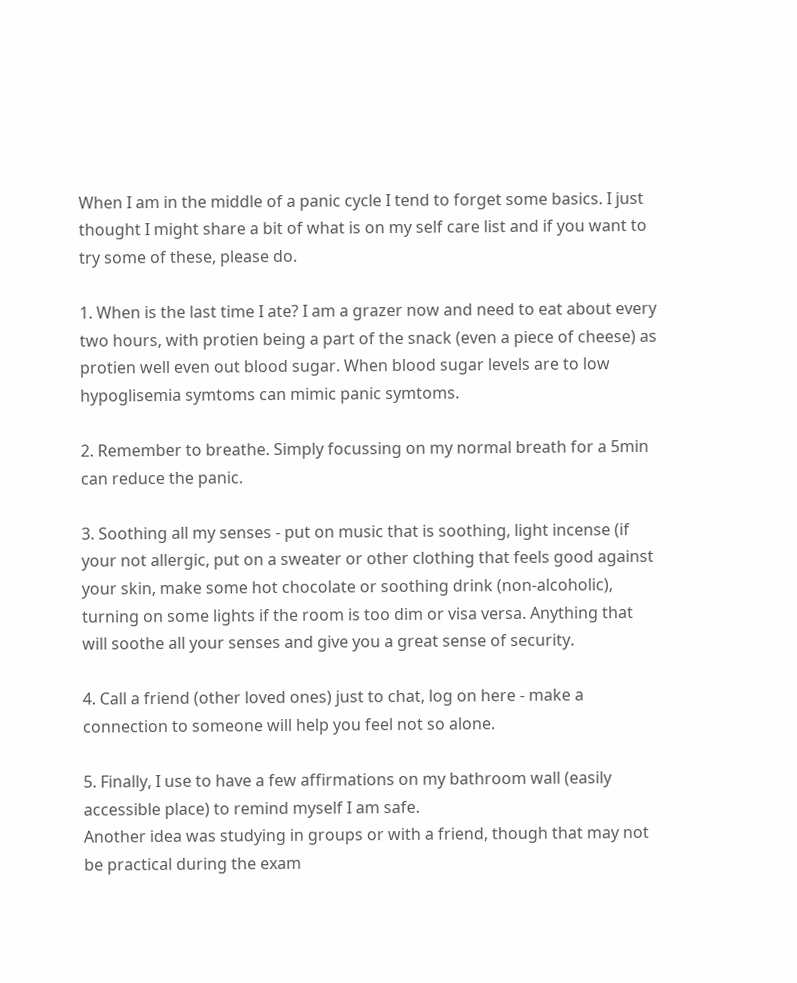When I am in the middle of a panic cycle I tend to forget some basics. I just thought I might share a bit of what is on my self care list and if you want to try some of these, please do.

1. When is the last time I ate? I am a grazer now and need to eat about every two hours, with protien being a part of the snack (even a piece of cheese) as protien well even out blood sugar. When blood sugar levels are to low hypoglisemia symtoms can mimic panic symtoms.

2. Remember to breathe. Simply focussing on my normal breath for a 5min can reduce the panic.

3. Soothing all my senses - put on music that is soothing, light incense (if your not allergic, put on a sweater or other clothing that feels good against your skin, make some hot chocolate or soothing drink (non-alcoholic), turning on some lights if the room is too dim or visa versa. Anything that will soothe all your senses and give you a great sense of security.

4. Call a friend (other loved ones) just to chat, log on here - make a connection to someone will help you feel not so alone.

5. Finally, I use to have a few affirmations on my bathroom wall (easily accessible place) to remind myself I am safe.
Another idea was studying in groups or with a friend, though that may not be practical during the exam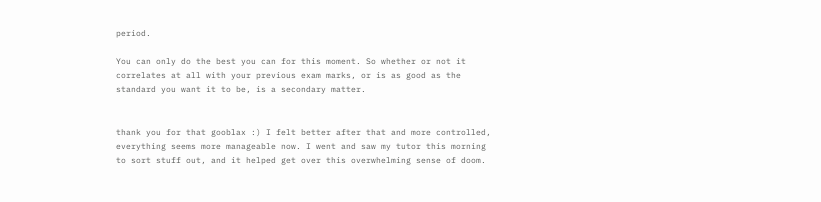period.

You can only do the best you can for this moment. So whether or not it correlates at all with your previous exam marks, or is as good as the standard you want it to be, is a secondary matter.


thank you for that gooblax :) I felt better after that and more controlled, everything seems more manageable now. I went and saw my tutor this morning to sort stuff out, and it helped get over this overwhelming sense of doom.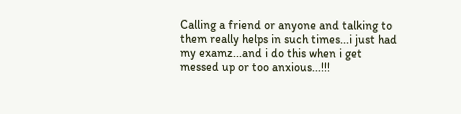Calling a friend or anyone and talking to them really helps in such times...i just had my examz...and i do this when i get messed up or too anxious...!!!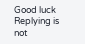Good luck
Replying is not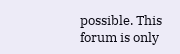possible. This forum is only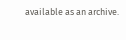available as an archive.